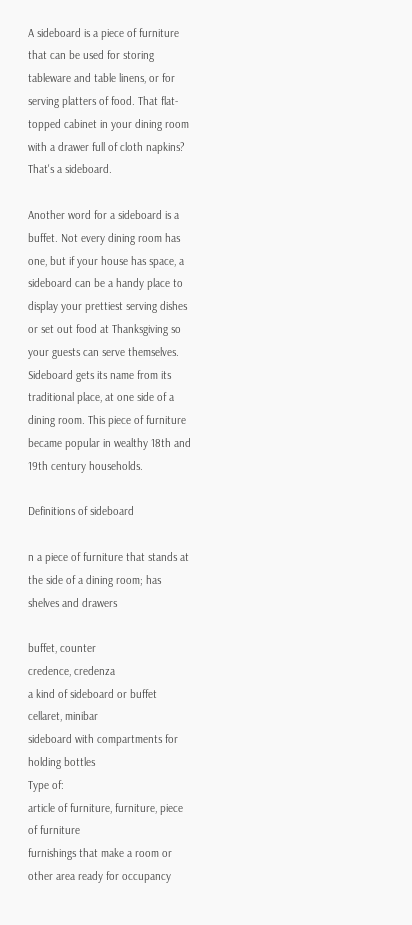A sideboard is a piece of furniture that can be used for storing tableware and table linens, or for serving platters of food. That flat-topped cabinet in your dining room with a drawer full of cloth napkins? That's a sideboard.

Another word for a sideboard is a buffet. Not every dining room has one, but if your house has space, a sideboard can be a handy place to display your prettiest serving dishes or set out food at Thanksgiving so your guests can serve themselves. Sideboard gets its name from its traditional place, at one side of a dining room. This piece of furniture became popular in wealthy 18th and 19th century households.

Definitions of sideboard

n a piece of furniture that stands at the side of a dining room; has shelves and drawers

buffet, counter
credence, credenza
a kind of sideboard or buffet
cellaret, minibar
sideboard with compartments for holding bottles
Type of:
article of furniture, furniture, piece of furniture
furnishings that make a room or other area ready for occupancy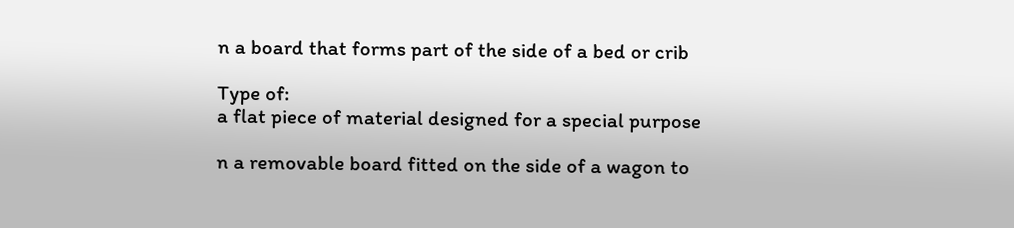n a board that forms part of the side of a bed or crib

Type of:
a flat piece of material designed for a special purpose

n a removable board fitted on the side of a wagon to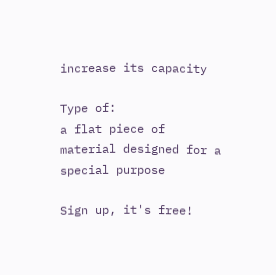increase its capacity

Type of:
a flat piece of material designed for a special purpose

Sign up, it's free!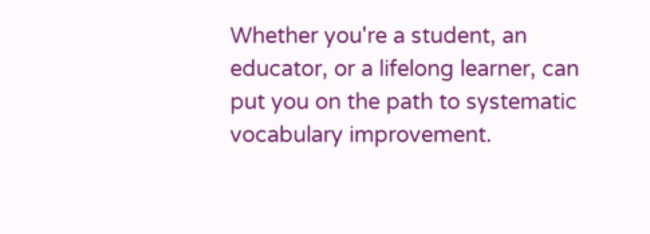Whether you're a student, an educator, or a lifelong learner, can put you on the path to systematic vocabulary improvement.